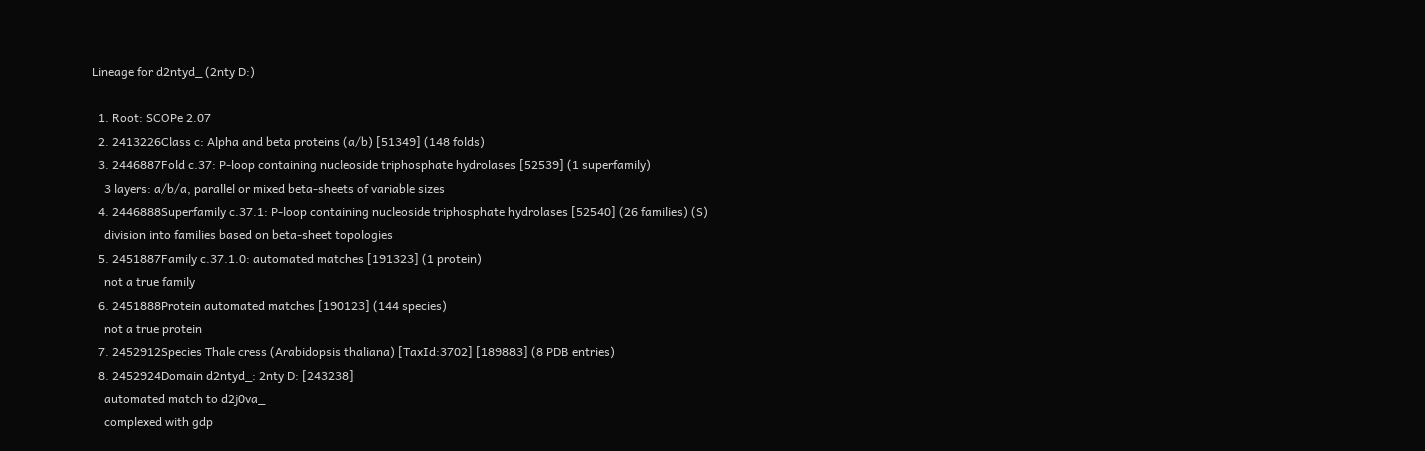Lineage for d2ntyd_ (2nty D:)

  1. Root: SCOPe 2.07
  2. 2413226Class c: Alpha and beta proteins (a/b) [51349] (148 folds)
  3. 2446887Fold c.37: P-loop containing nucleoside triphosphate hydrolases [52539] (1 superfamily)
    3 layers: a/b/a, parallel or mixed beta-sheets of variable sizes
  4. 2446888Superfamily c.37.1: P-loop containing nucleoside triphosphate hydrolases [52540] (26 families) (S)
    division into families based on beta-sheet topologies
  5. 2451887Family c.37.1.0: automated matches [191323] (1 protein)
    not a true family
  6. 2451888Protein automated matches [190123] (144 species)
    not a true protein
  7. 2452912Species Thale cress (Arabidopsis thaliana) [TaxId:3702] [189883] (8 PDB entries)
  8. 2452924Domain d2ntyd_: 2nty D: [243238]
    automated match to d2j0va_
    complexed with gdp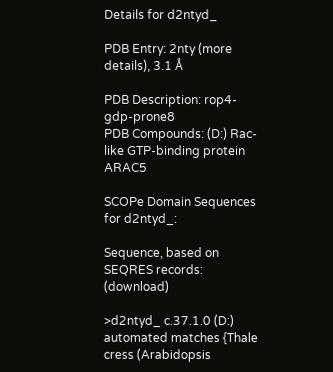Details for d2ntyd_

PDB Entry: 2nty (more details), 3.1 Å

PDB Description: rop4-gdp-prone8
PDB Compounds: (D:) Rac-like GTP-binding protein ARAC5

SCOPe Domain Sequences for d2ntyd_:

Sequence, based on SEQRES records: (download)

>d2ntyd_ c.37.1.0 (D:) automated matches {Thale cress (Arabidopsis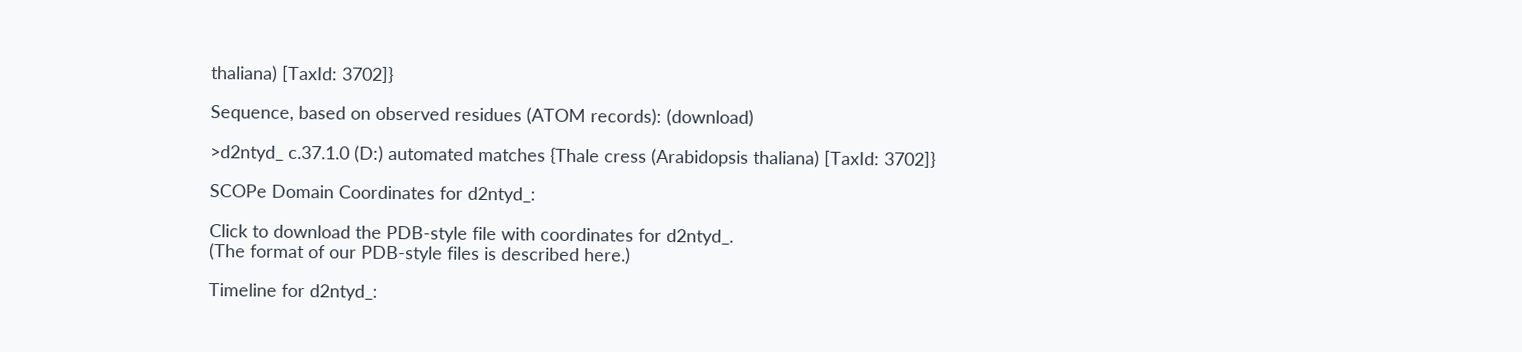thaliana) [TaxId: 3702]}

Sequence, based on observed residues (ATOM records): (download)

>d2ntyd_ c.37.1.0 (D:) automated matches {Thale cress (Arabidopsis thaliana) [TaxId: 3702]}

SCOPe Domain Coordinates for d2ntyd_:

Click to download the PDB-style file with coordinates for d2ntyd_.
(The format of our PDB-style files is described here.)

Timeline for d2ntyd_: